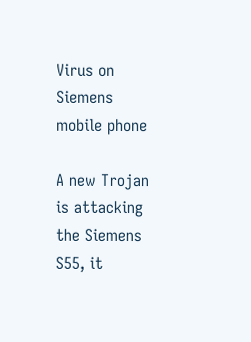Virus on Siemens mobile phone

A new Trojan is attacking the Siemens S55, it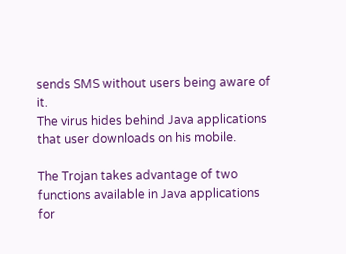sends SMS without users being aware of it.
The virus hides behind Java applications that user downloads on his mobile.

The Trojan takes advantage of two functions available in Java applications for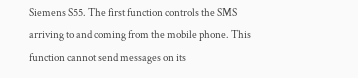Siemens S55. The first function controls the SMS arriving to and coming from the mobile phone. This function cannot send messages on its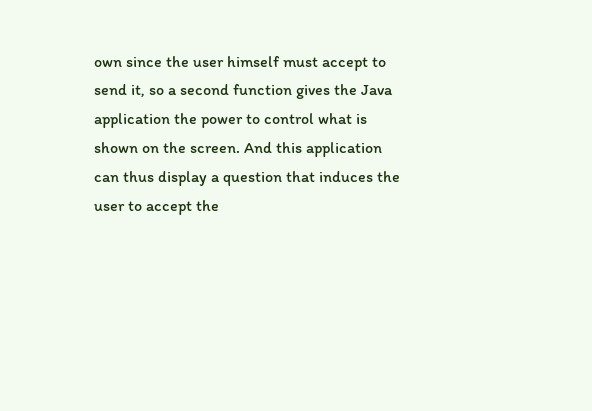own since the user himself must accept to send it, so a second function gives the Java application the power to control what is shown on the screen. And this application can thus display a question that induces the user to accept the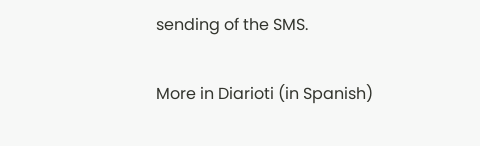sending of the SMS.

More in Diarioti (in Spanish)